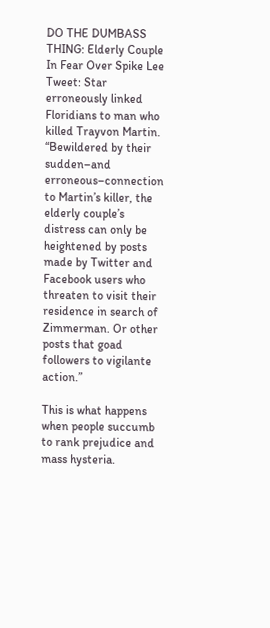DO THE DUMBASS THING: Elderly Couple In Fear Over Spike Lee Tweet: Star erroneously linked Floridians to man who killed Trayvon Martin. “Bewildered by their sudden–and erroneous–connection to Martin’s killer, the elderly couple’s distress can only be heightened by posts made by Twitter and Facebook users who threaten to visit their residence in search of Zimmerman. Or other posts that goad followers to vigilante action.”

This is what happens when people succumb to rank prejudice and mass hysteria.